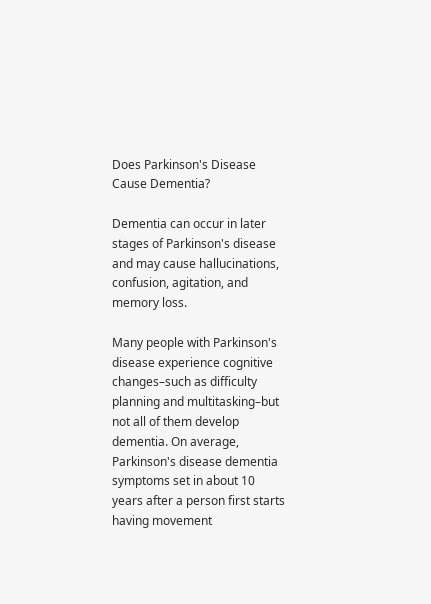Does Parkinson's Disease Cause Dementia?

Dementia can occur in later stages of Parkinson's disease and may cause hallucinations, confusion, agitation, and memory loss.

Many people with Parkinson's disease experience cognitive changes–such as difficulty planning and multitasking–but not all of them develop dementia. On average, Parkinson's disease dementia symptoms set in about 10 years after a person first starts having movement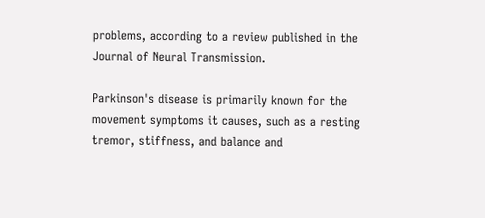problems, according to a review published in the Journal of Neural Transmission.

Parkinson's disease is primarily known for the movement symptoms it causes, such as a resting tremor, stiffness, and balance and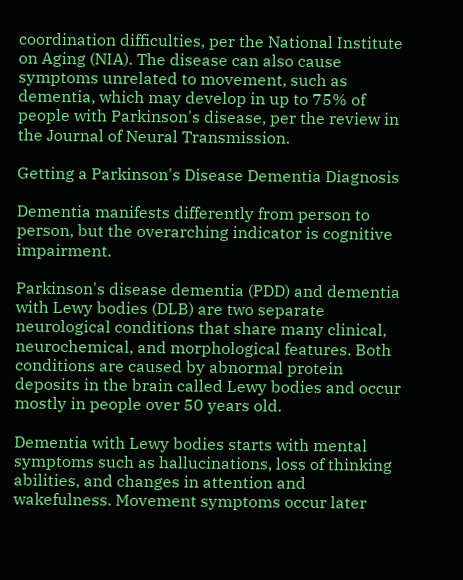coordination difficulties, per the National Institute on Aging (NIA). The disease can also cause symptoms unrelated to movement, such as dementia, which may develop in up to 75% of people with Parkinson's disease, per the review in the Journal of Neural Transmission.

Getting a Parkinson's Disease Dementia Diagnosis

Dementia manifests differently from person to person, but the overarching indicator is cognitive impairment.

Parkinson's disease dementia (PDD) and dementia with Lewy bodies (DLB) are two separate neurological conditions that share many clinical, neurochemical, and morphological features. Both conditions are caused by abnormal protein deposits in the brain called Lewy bodies and occur mostly in people over 50 years old.

Dementia with Lewy bodies starts with mental symptoms such as hallucinations, loss of thinking abilities, and changes in attention and wakefulness. Movement symptoms occur later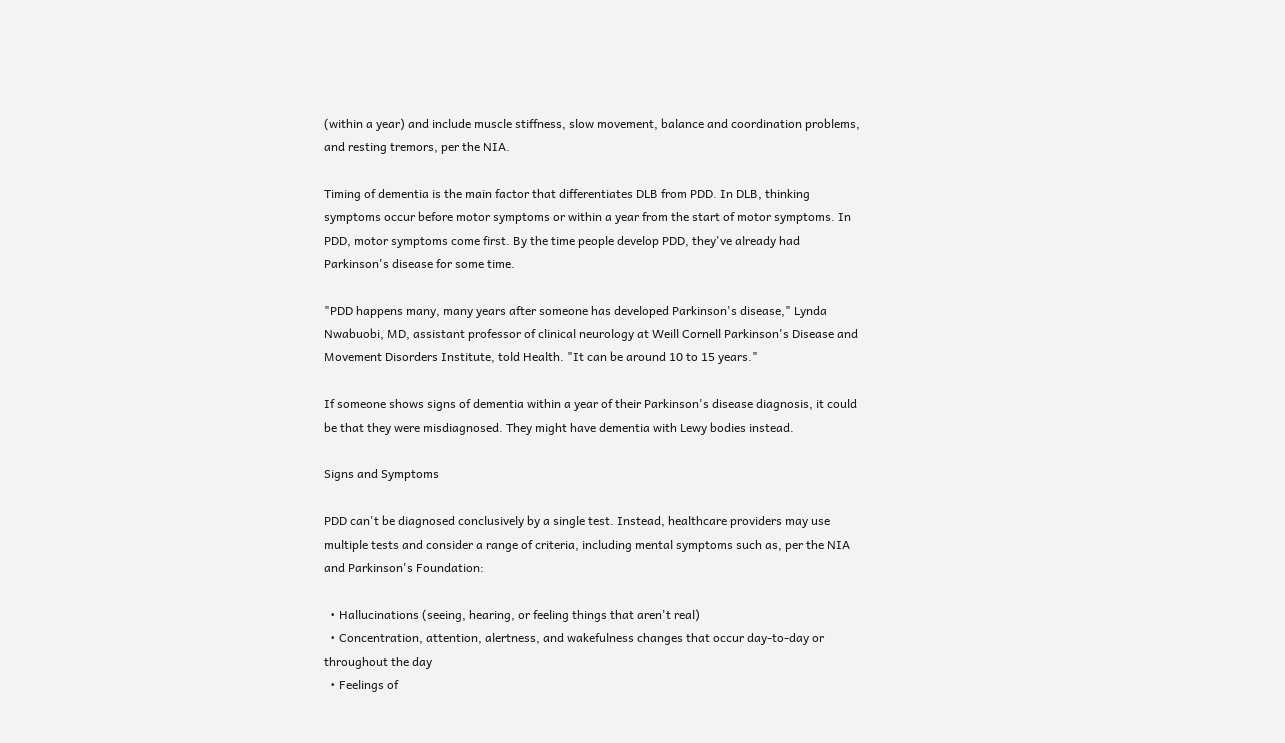(within a year) and include muscle stiffness, slow movement, balance and coordination problems, and resting tremors, per the NIA.

Timing of dementia is the main factor that differentiates DLB from PDD. In DLB, thinking symptoms occur before motor symptoms or within a year from the start of motor symptoms. In PDD, motor symptoms come first. By the time people develop PDD, they've already had Parkinson's disease for some time.

"PDD happens many, many years after someone has developed Parkinson's disease," Lynda Nwabuobi, MD, assistant professor of clinical neurology at Weill Cornell Parkinson's Disease and Movement Disorders Institute, told Health. "It can be around 10 to 15 years."

If someone shows signs of dementia within a year of their Parkinson's disease diagnosis, it could be that they were misdiagnosed. They might have dementia with Lewy bodies instead.

Signs and Symptoms

PDD can't be diagnosed conclusively by a single test. Instead, healthcare providers may use multiple tests and consider a range of criteria, including mental symptoms such as, per the NIA and Parkinson's Foundation:

  • Hallucinations (seeing, hearing, or feeling things that aren't real)
  • Concentration, attention, alertness, and wakefulness changes that occur day-to-day or throughout the day
  • Feelings of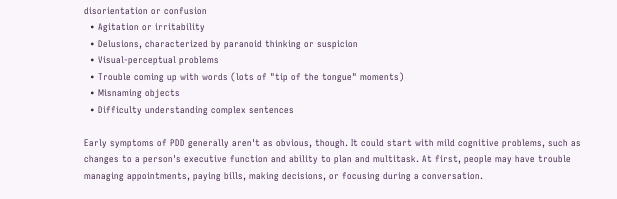disorientation or confusion
  • Agitation or irritability
  • Delusions, characterized by paranoid thinking or suspicion
  • Visual-perceptual problems
  • Trouble coming up with words (lots of "tip of the tongue" moments)
  • Misnaming objects
  • Difficulty understanding complex sentences

Early symptoms of PDD generally aren't as obvious, though. It could start with mild cognitive problems, such as changes to a person's executive function and ability to plan and multitask. At first, people may have trouble managing appointments, paying bills, making decisions, or focusing during a conversation.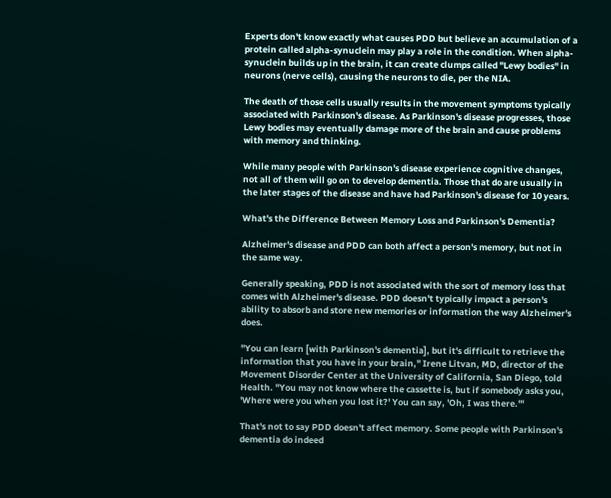Experts don't know exactly what causes PDD but believe an accumulation of a protein called alpha-synuclein may play a role in the condition. When alpha-synuclein builds up in the brain, it can create clumps called "Lewy bodies" in neurons (nerve cells), causing the neurons to die, per the NIA.

The death of those cells usually results in the movement symptoms typically associated with Parkinson's disease. As Parkinson's disease progresses, those Lewy bodies may eventually damage more of the brain and cause problems with memory and thinking.

While many people with Parkinson's disease experience cognitive changes, not all of them will go on to develop dementia. Those that do are usually in the later stages of the disease and have had Parkinson's disease for 10 years.

What's the Difference Between Memory Loss and Parkinson's Dementia?

Alzheimer's disease and PDD can both affect a person's memory, but not in the same way.

Generally speaking, PDD is not associated with the sort of memory loss that comes with Alzheimer's disease. PDD doesn't typically impact a person's ability to absorb and store new memories or information the way Alzheimer's does.

"You can learn [with Parkinson's dementia], but it's difficult to retrieve the information that you have in your brain," Irene Litvan, MD, director of the Movement Disorder Center at the University of California, San Diego, told Health. "You may not know where the cassette is, but if somebody asks you, 'Where were you when you lost it?' You can say, 'Oh, I was there.'"

That's not to say PDD doesn't affect memory. Some people with Parkinson's dementia do indeed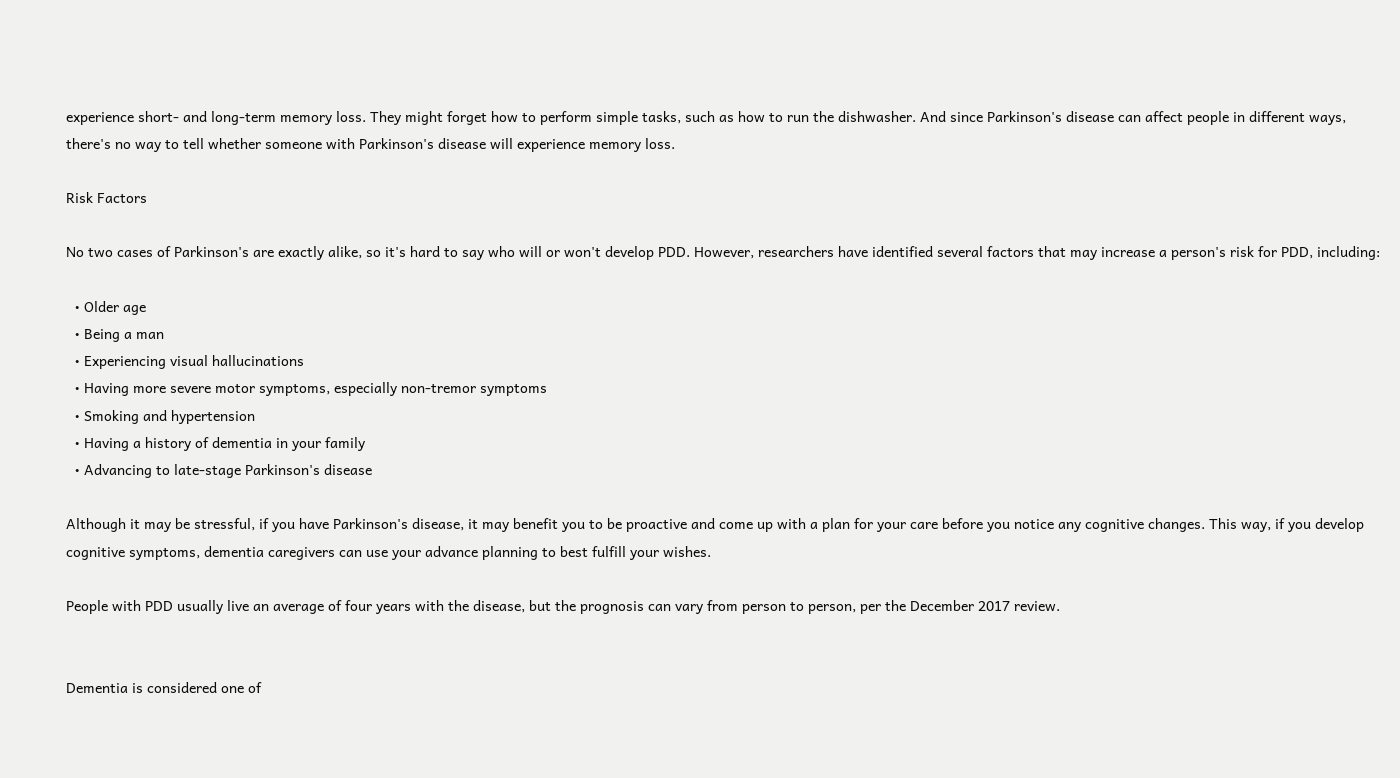experience short- and long-term memory loss. They might forget how to perform simple tasks, such as how to run the dishwasher. And since Parkinson's disease can affect people in different ways, there's no way to tell whether someone with Parkinson's disease will experience memory loss.

Risk Factors

No two cases of Parkinson's are exactly alike, so it's hard to say who will or won't develop PDD. However, researchers have identified several factors that may increase a person's risk for PDD, including:

  • Older age
  • Being a man
  • Experiencing visual hallucinations
  • Having more severe motor symptoms, especially non-tremor symptoms
  • Smoking and hypertension
  • Having a history of dementia in your family
  • Advancing to late-stage Parkinson's disease

Although it may be stressful, if you have Parkinson's disease, it may benefit you to be proactive and come up with a plan for your care before you notice any cognitive changes. This way, if you develop cognitive symptoms, dementia caregivers can use your advance planning to best fulfill your wishes.

People with PDD usually live an average of four years with the disease, but the prognosis can vary from person to person, per the December 2017 review.


Dementia is considered one of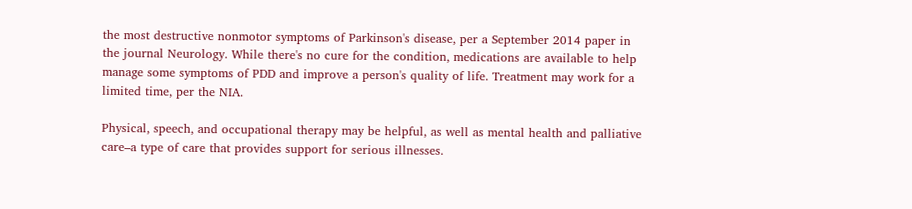the most destructive nonmotor symptoms of Parkinson's disease, per a September 2014 paper in the journal Neurology. While there's no cure for the condition, medications are available to help manage some symptoms of PDD and improve a person's quality of life. Treatment may work for a limited time, per the NIA.

Physical, speech, and occupational therapy may be helpful, as well as mental health and palliative care–a type of care that provides support for serious illnesses.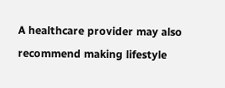A healthcare provider may also recommend making lifestyle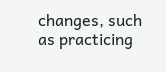changes, such as practicing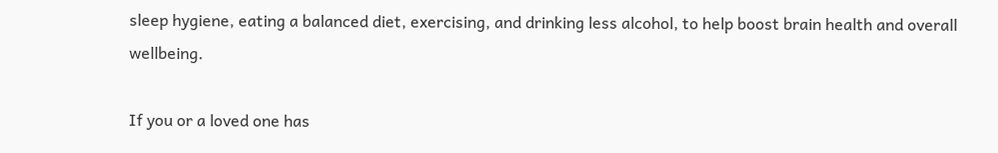sleep hygiene, eating a balanced diet, exercising, and drinking less alcohol, to help boost brain health and overall wellbeing.

If you or a loved one has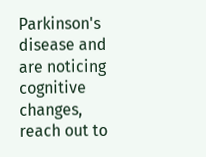Parkinson's disease and are noticing cognitive changes, reach out to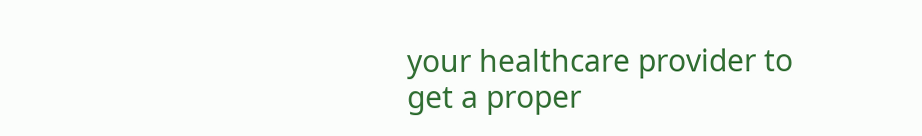your healthcare provider to get a proper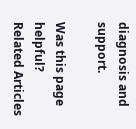diagnosis and support.

Was this page helpful?
Related Articles